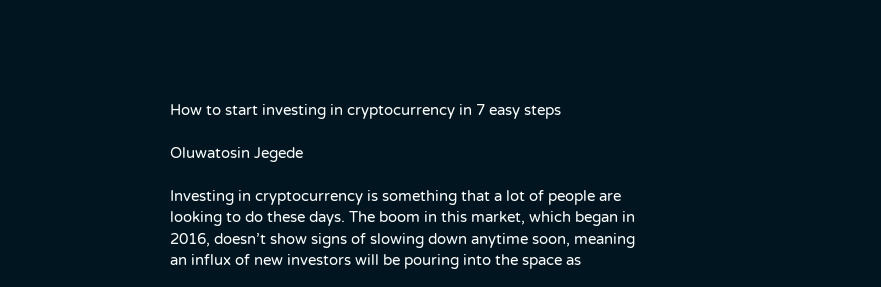How to start investing in cryptocurrency in 7 easy steps

Oluwatosin Jegede

Investing in cryptocurrency is something that a lot of people are looking to do these days. The boom in this market, which began in 2016, doesn’t show signs of slowing down anytime soon, meaning an influx of new investors will be pouring into the space as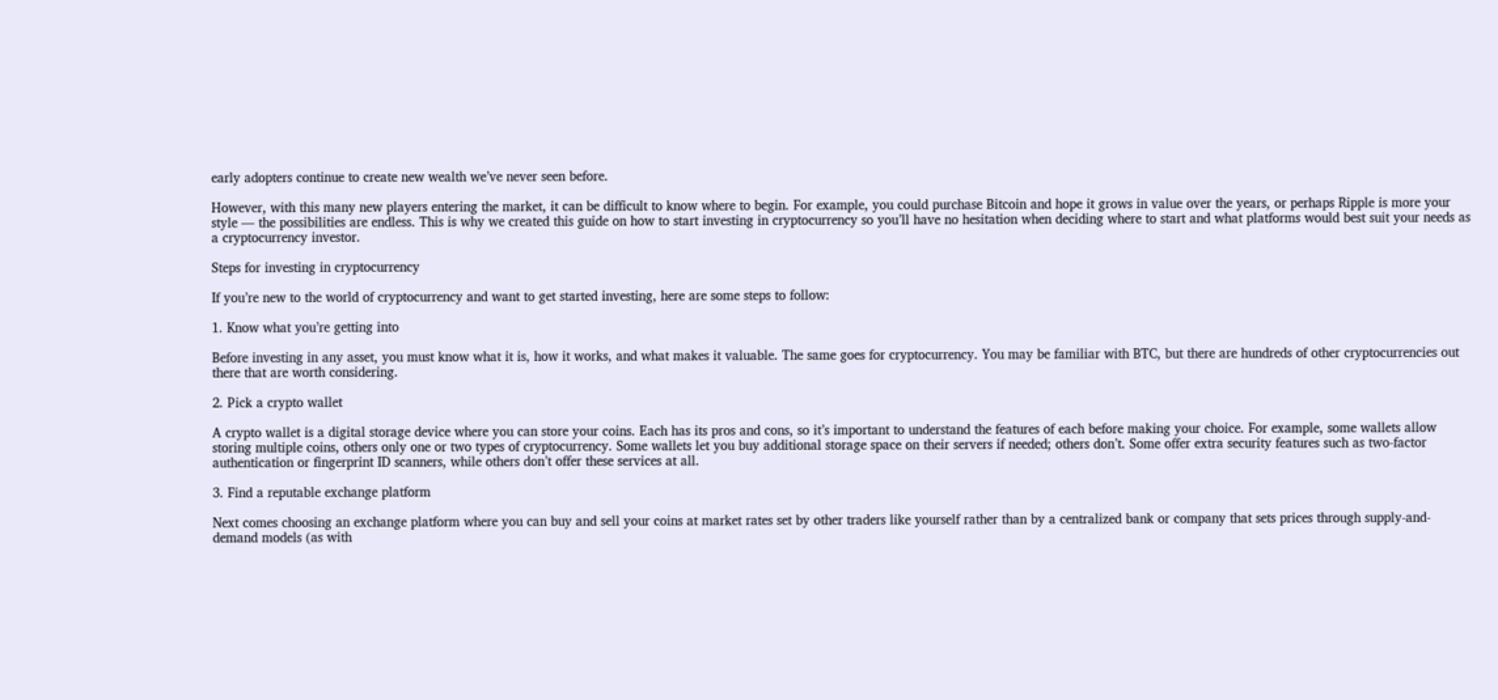early adopters continue to create new wealth we’ve never seen before.

However, with this many new players entering the market, it can be difficult to know where to begin. For example, you could purchase Bitcoin and hope it grows in value over the years, or perhaps Ripple is more your style — the possibilities are endless. This is why we created this guide on how to start investing in cryptocurrency so you’ll have no hesitation when deciding where to start and what platforms would best suit your needs as a cryptocurrency investor.

Steps for investing in cryptocurrency

If you’re new to the world of cryptocurrency and want to get started investing, here are some steps to follow:

1. Know what you’re getting into

Before investing in any asset, you must know what it is, how it works, and what makes it valuable. The same goes for cryptocurrency. You may be familiar with BTC, but there are hundreds of other cryptocurrencies out there that are worth considering.

2. Pick a crypto wallet

A crypto wallet is a digital storage device where you can store your coins. Each has its pros and cons, so it’s important to understand the features of each before making your choice. For example, some wallets allow storing multiple coins, others only one or two types of cryptocurrency. Some wallets let you buy additional storage space on their servers if needed; others don’t. Some offer extra security features such as two-factor authentication or fingerprint ID scanners, while others don’t offer these services at all.

3. Find a reputable exchange platform

Next comes choosing an exchange platform where you can buy and sell your coins at market rates set by other traders like yourself rather than by a centralized bank or company that sets prices through supply-and-demand models (as with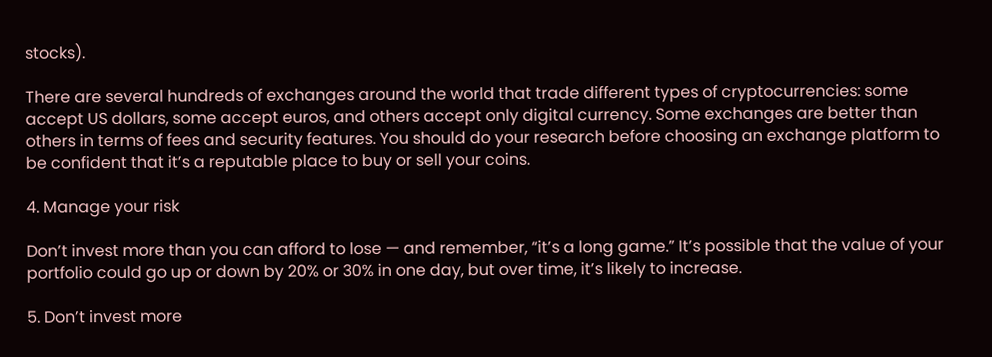stocks).

There are several hundreds of exchanges around the world that trade different types of cryptocurrencies: some accept US dollars, some accept euros, and others accept only digital currency. Some exchanges are better than others in terms of fees and security features. You should do your research before choosing an exchange platform to be confident that it’s a reputable place to buy or sell your coins.

4. Manage your risk

Don’t invest more than you can afford to lose — and remember, “it’s a long game.” It’s possible that the value of your portfolio could go up or down by 20% or 30% in one day, but over time, it’s likely to increase.

5. Don’t invest more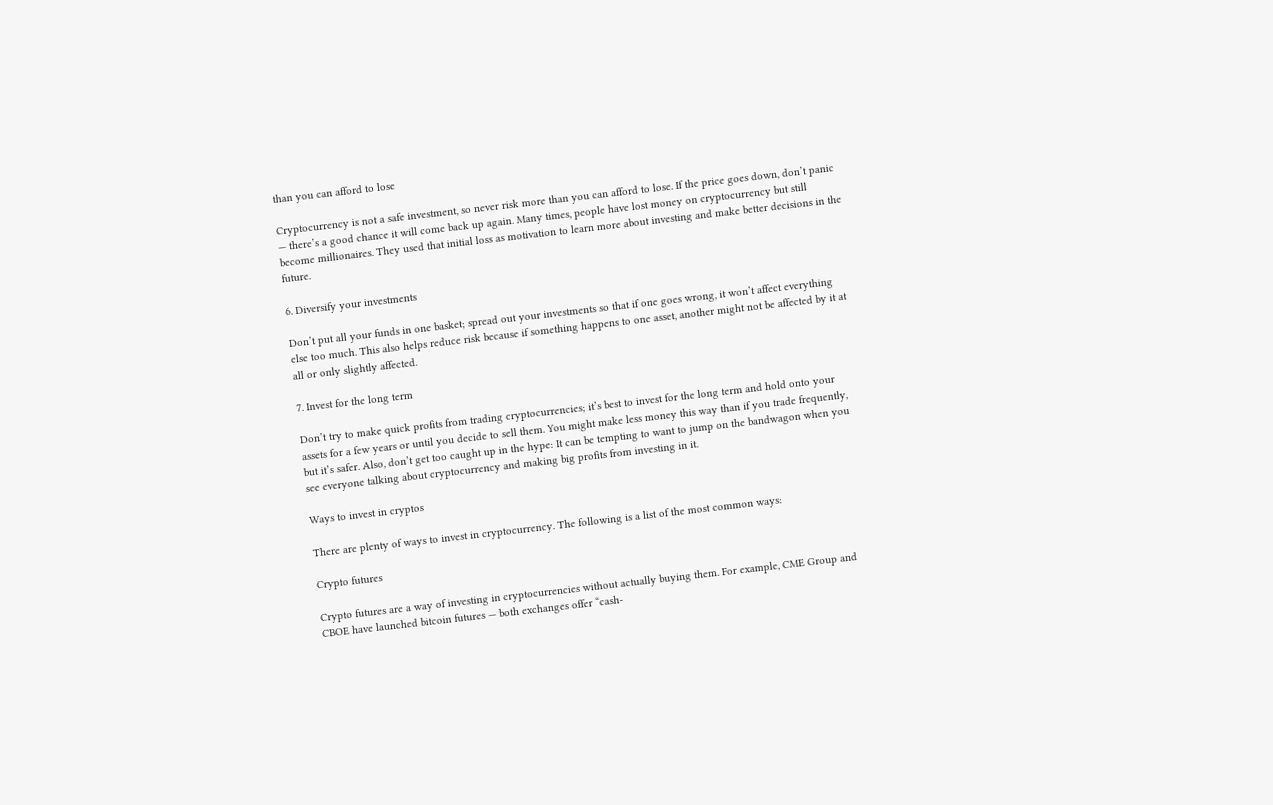than you can afford to lose

Cryptocurrency is not a safe investment, so never risk more than you can afford to lose. If the price goes down, don’t panic — there’s a good chance it will come back up again. Many times, people have lost money on cryptocurrency but still become millionaires. They used that initial loss as motivation to learn more about investing and make better decisions in the future.

6. Diversify your investments

Don’t put all your funds in one basket; spread out your investments so that if one goes wrong, it won’t affect everything else too much. This also helps reduce risk because if something happens to one asset, another might not be affected by it at all or only slightly affected.

7. Invest for the long term

Don’t try to make quick profits from trading cryptocurrencies; it’s best to invest for the long term and hold onto your assets for a few years or until you decide to sell them. You might make less money this way than if you trade frequently, but it’s safer. Also, don’t get too caught up in the hype: It can be tempting to want to jump on the bandwagon when you see everyone talking about cryptocurrency and making big profits from investing in it.

Ways to invest in cryptos

There are plenty of ways to invest in cryptocurrency. The following is a list of the most common ways:

Crypto futures

Crypto futures are a way of investing in cryptocurrencies without actually buying them. For example, CME Group and CBOE have launched bitcoin futures — both exchanges offer “cash-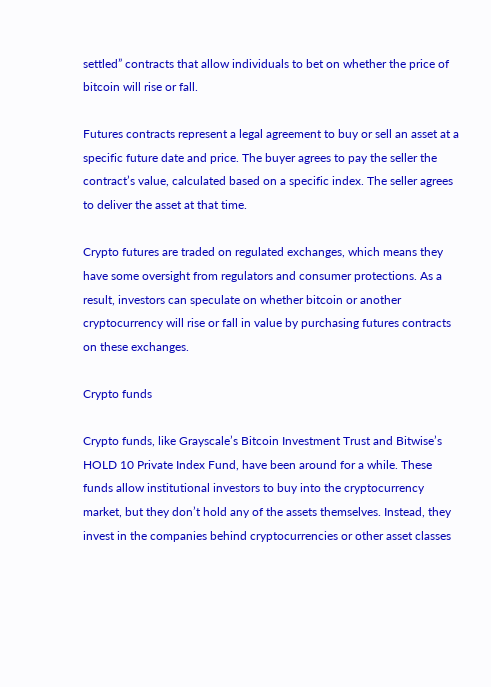settled” contracts that allow individuals to bet on whether the price of bitcoin will rise or fall.

Futures contracts represent a legal agreement to buy or sell an asset at a specific future date and price. The buyer agrees to pay the seller the contract’s value, calculated based on a specific index. The seller agrees to deliver the asset at that time.

Crypto futures are traded on regulated exchanges, which means they have some oversight from regulators and consumer protections. As a result, investors can speculate on whether bitcoin or another cryptocurrency will rise or fall in value by purchasing futures contracts on these exchanges.

Crypto funds

Crypto funds, like Grayscale’s Bitcoin Investment Trust and Bitwise’s HOLD 10 Private Index Fund, have been around for a while. These funds allow institutional investors to buy into the cryptocurrency market, but they don’t hold any of the assets themselves. Instead, they invest in the companies behind cryptocurrencies or other asset classes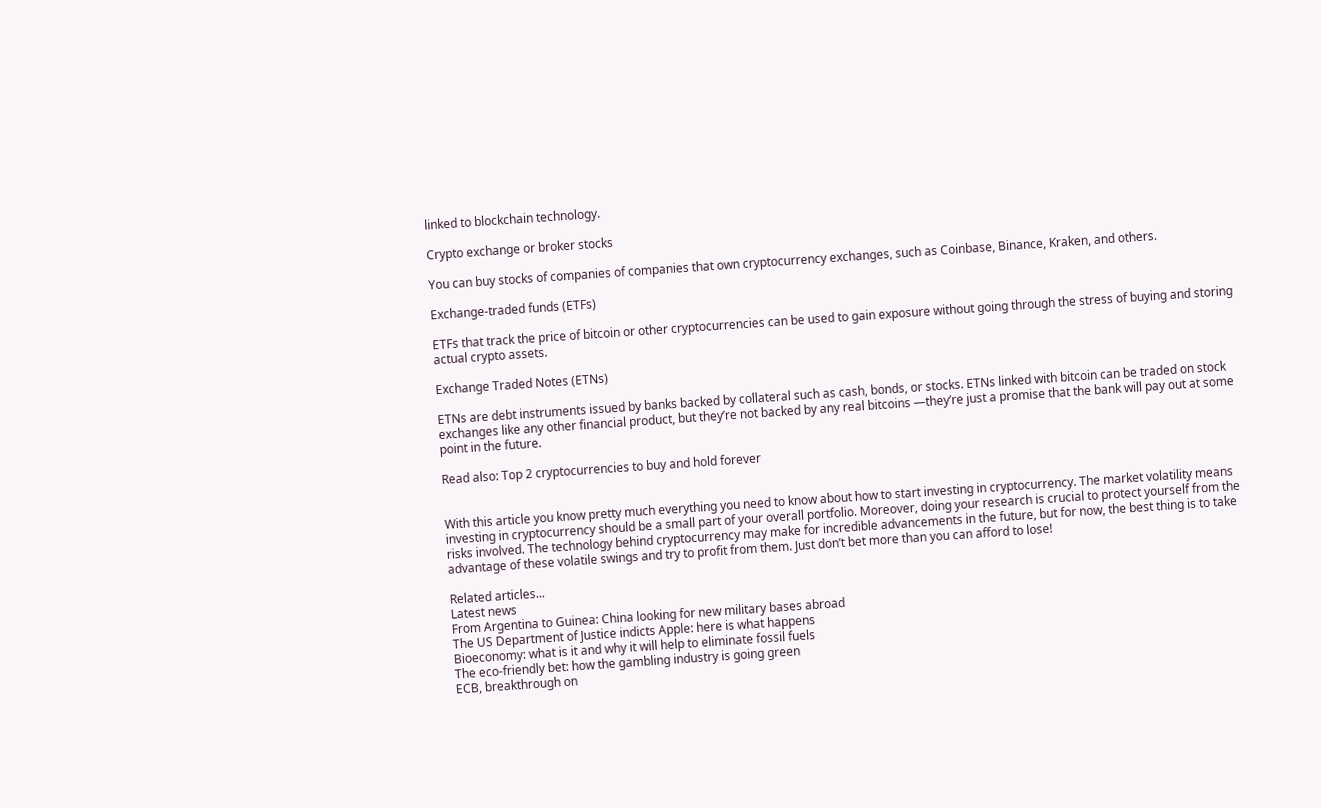linked to blockchain technology.

Crypto exchange or broker stocks

You can buy stocks of companies of companies that own cryptocurrency exchanges, such as Coinbase, Binance, Kraken, and others.

Exchange-traded funds (ETFs)

ETFs that track the price of bitcoin or other cryptocurrencies can be used to gain exposure without going through the stress of buying and storing actual crypto assets.

Exchange Traded Notes (ETNs)

ETNs are debt instruments issued by banks backed by collateral such as cash, bonds, or stocks. ETNs linked with bitcoin can be traded on stock exchanges like any other financial product, but they’re not backed by any real bitcoins —they’re just a promise that the bank will pay out at some point in the future.

Read also: Top 2 cryptocurrencies to buy and hold forever


With this article you know pretty much everything you need to know about how to start investing in cryptocurrency. The market volatility means investing in cryptocurrency should be a small part of your overall portfolio. Moreover, doing your research is crucial to protect yourself from the risks involved. The technology behind cryptocurrency may make for incredible advancements in the future, but for now, the best thing is to take advantage of these volatile swings and try to profit from them. Just don’t bet more than you can afford to lose!

Related articles...
Latest news
From Argentina to Guinea: China looking for new military bases abroad
The US Department of Justice indicts Apple: here is what happens
Bioeconomy: what is it and why it will help to eliminate fossil fuels
The eco-friendly bet: how the gambling industry is going green
ECB, breakthrough on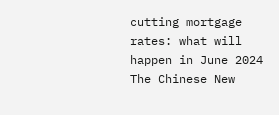cutting mortgage rates: what will happen in June 2024
The Chinese New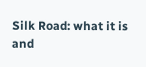Silk Road: what it is and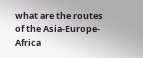what are the routes of the Asia-Europe-Africa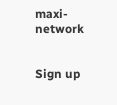maxi-network


Sign up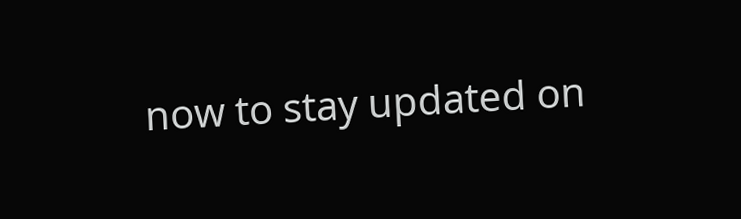now to stay updated on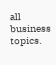all business topics.